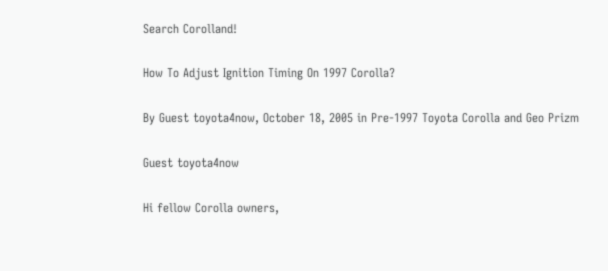Search Corolland!

How To Adjust Ignition Timing On 1997 Corolla?

By Guest toyota4now, October 18, 2005 in Pre-1997 Toyota Corolla and Geo Prizm

Guest toyota4now

Hi fellow Corolla owners,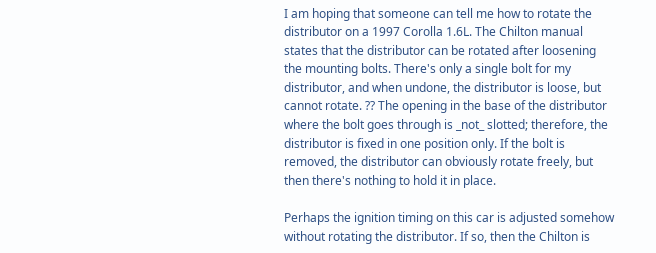I am hoping that someone can tell me how to rotate the distributor on a 1997 Corolla 1.6L. The Chilton manual states that the distributor can be rotated after loosening the mounting bolts. There's only a single bolt for my distributor, and when undone, the distributor is loose, but cannot rotate. ?? The opening in the base of the distributor where the bolt goes through is _not_ slotted; therefore, the distributor is fixed in one position only. If the bolt is removed, the distributor can obviously rotate freely, but then there's nothing to hold it in place.

Perhaps the ignition timing on this car is adjusted somehow without rotating the distributor. If so, then the Chilton is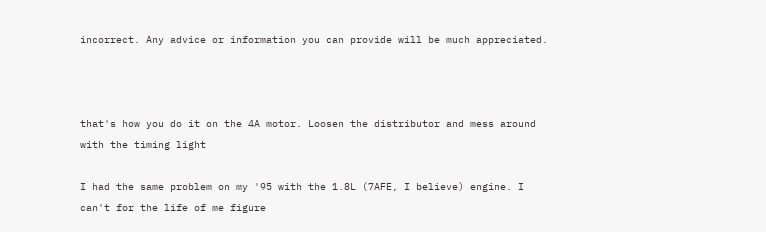incorrect. Any advice or information you can provide will be much appreciated.



that's how you do it on the 4A motor. Loosen the distributor and mess around with the timing light

I had the same problem on my '95 with the 1.8L (7AFE, I believe) engine. I can't for the life of me figure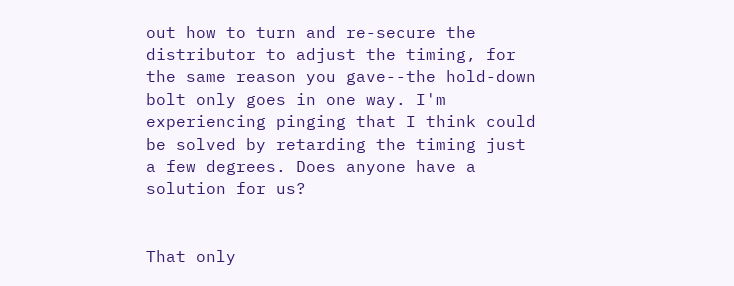out how to turn and re-secure the distributor to adjust the timing, for the same reason you gave--the hold-down bolt only goes in one way. I'm experiencing pinging that I think could be solved by retarding the timing just a few degrees. Does anyone have a solution for us?


That only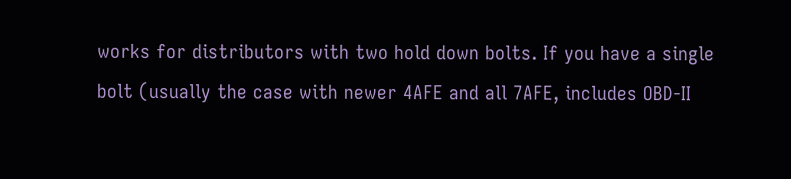works for distributors with two hold down bolts. If you have a single bolt (usually the case with newer 4AFE and all 7AFE, includes OBD-II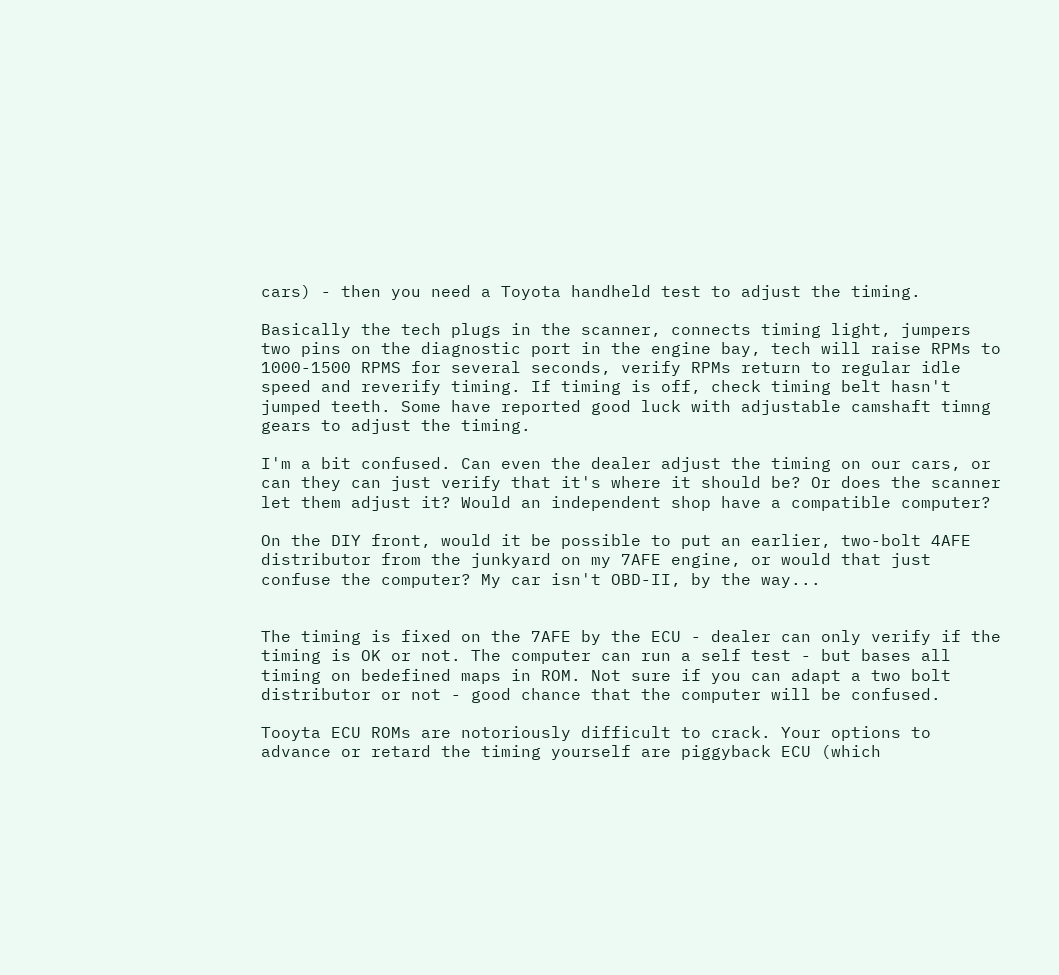cars) - then you need a Toyota handheld test to adjust the timing.

Basically the tech plugs in the scanner, connects timing light, jumpers two pins on the diagnostic port in the engine bay, tech will raise RPMs to 1000-1500 RPMS for several seconds, verify RPMs return to regular idle speed and reverify timing. If timing is off, check timing belt hasn't jumped teeth. Some have reported good luck with adjustable camshaft timng gears to adjust the timing.

I'm a bit confused. Can even the dealer adjust the timing on our cars, or can they can just verify that it's where it should be? Or does the scanner let them adjust it? Would an independent shop have a compatible computer?

On the DIY front, would it be possible to put an earlier, two-bolt 4AFE distributor from the junkyard on my 7AFE engine, or would that just confuse the computer? My car isn't OBD-II, by the way...


The timing is fixed on the 7AFE by the ECU - dealer can only verify if the timing is OK or not. The computer can run a self test - but bases all timing on bedefined maps in ROM. Not sure if you can adapt a two bolt distributor or not - good chance that the computer will be confused.

Tooyta ECU ROMs are notoriously difficult to crack. Your options to advance or retard the timing yourself are piggyback ECU (which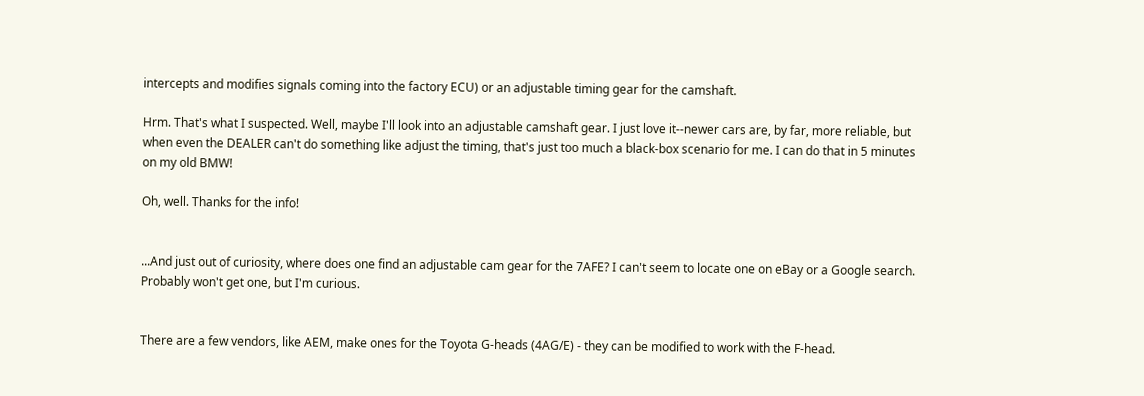intercepts and modifies signals coming into the factory ECU) or an adjustable timing gear for the camshaft.

Hrm. That's what I suspected. Well, maybe I'll look into an adjustable camshaft gear. I just love it--newer cars are, by far, more reliable, but when even the DEALER can't do something like adjust the timing, that's just too much a black-box scenario for me. I can do that in 5 minutes on my old BMW!

Oh, well. Thanks for the info!


...And just out of curiosity, where does one find an adjustable cam gear for the 7AFE? I can't seem to locate one on eBay or a Google search. Probably won't get one, but I'm curious.


There are a few vendors, like AEM, make ones for the Toyota G-heads (4AG/E) - they can be modified to work with the F-head.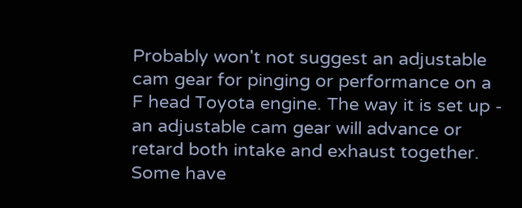Probably won't not suggest an adjustable cam gear for pinging or performance on a F head Toyota engine. The way it is set up - an adjustable cam gear will advance or retard both intake and exhaust together. Some have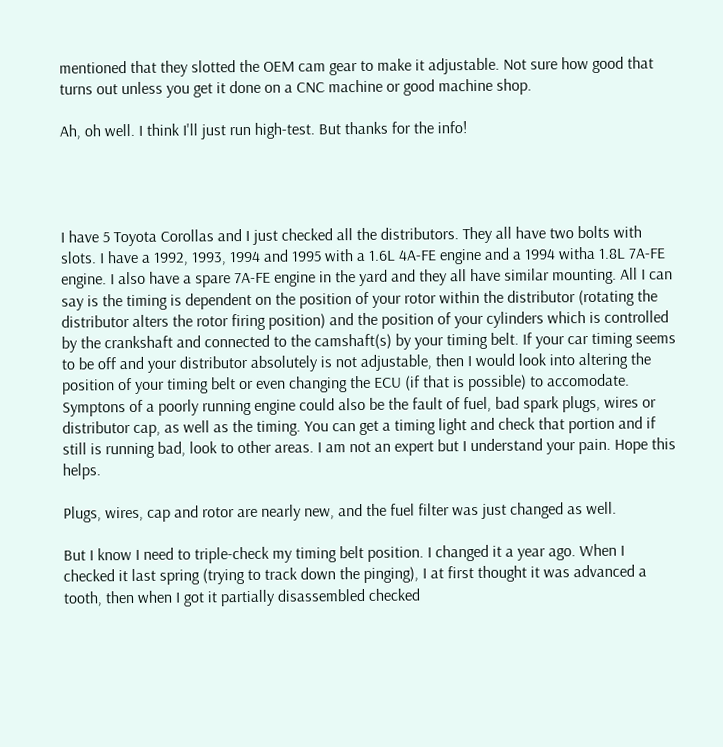mentioned that they slotted the OEM cam gear to make it adjustable. Not sure how good that turns out unless you get it done on a CNC machine or good machine shop.

Ah, oh well. I think I'll just run high-test. But thanks for the info!




I have 5 Toyota Corollas and I just checked all the distributors. They all have two bolts with slots. I have a 1992, 1993, 1994 and 1995 with a 1.6L 4A-FE engine and a 1994 witha 1.8L 7A-FE engine. I also have a spare 7A-FE engine in the yard and they all have similar mounting. All I can say is the timing is dependent on the position of your rotor within the distributor (rotating the distributor alters the rotor firing position) and the position of your cylinders which is controlled by the crankshaft and connected to the camshaft(s) by your timing belt. If your car timing seems to be off and your distributor absolutely is not adjustable, then I would look into altering the position of your timing belt or even changing the ECU (if that is possible) to accomodate. Symptons of a poorly running engine could also be the fault of fuel, bad spark plugs, wires or distributor cap, as well as the timing. You can get a timing light and check that portion and if still is running bad, look to other areas. I am not an expert but I understand your pain. Hope this helps.

Plugs, wires, cap and rotor are nearly new, and the fuel filter was just changed as well.

But I know I need to triple-check my timing belt position. I changed it a year ago. When I checked it last spring (trying to track down the pinging), I at first thought it was advanced a tooth, then when I got it partially disassembled checked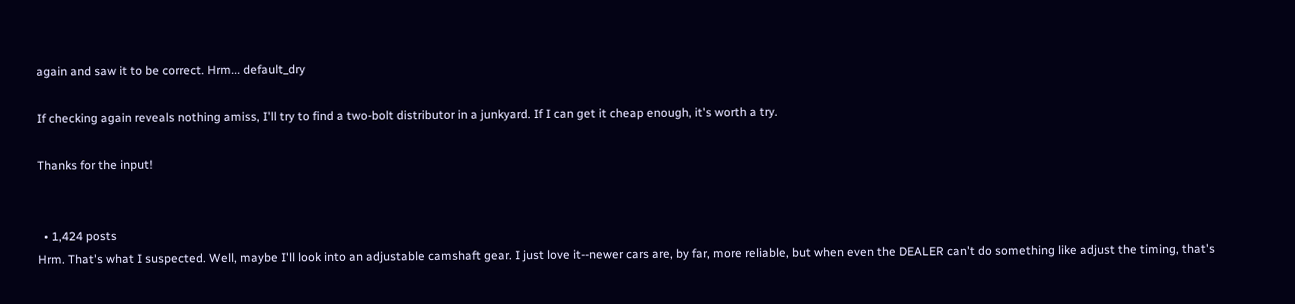again and saw it to be correct. Hrm... default_dry

If checking again reveals nothing amiss, I'll try to find a two-bolt distributor in a junkyard. If I can get it cheap enough, it's worth a try.

Thanks for the input!


  • 1,424 posts
Hrm. That's what I suspected. Well, maybe I'll look into an adjustable camshaft gear. I just love it--newer cars are, by far, more reliable, but when even the DEALER can't do something like adjust the timing, that's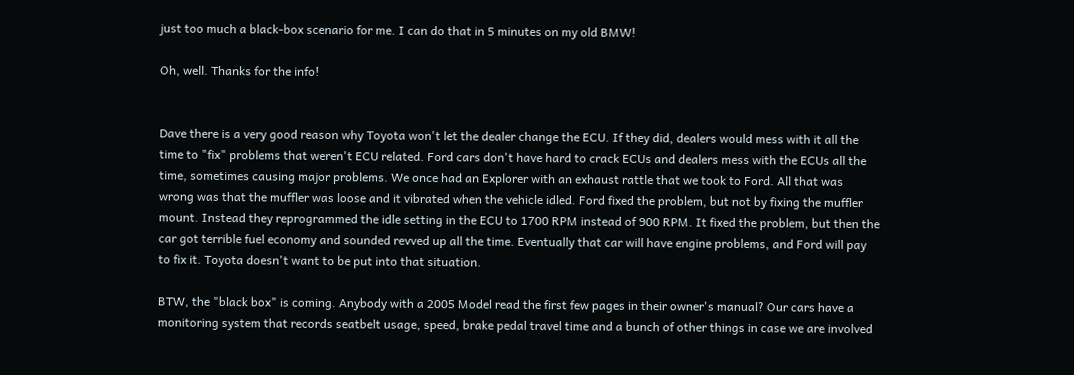just too much a black-box scenario for me. I can do that in 5 minutes on my old BMW!

Oh, well. Thanks for the info!


Dave there is a very good reason why Toyota won't let the dealer change the ECU. If they did, dealers would mess with it all the time to "fix" problems that weren't ECU related. Ford cars don't have hard to crack ECUs and dealers mess with the ECUs all the time, sometimes causing major problems. We once had an Explorer with an exhaust rattle that we took to Ford. All that was wrong was that the muffler was loose and it vibrated when the vehicle idled. Ford fixed the problem, but not by fixing the muffler mount. Instead they reprogrammed the idle setting in the ECU to 1700 RPM instead of 900 RPM. It fixed the problem, but then the car got terrible fuel economy and sounded revved up all the time. Eventually that car will have engine problems, and Ford will pay to fix it. Toyota doesn't want to be put into that situation.

BTW, the "black box" is coming. Anybody with a 2005 Model read the first few pages in their owner's manual? Our cars have a monitoring system that records seatbelt usage, speed, brake pedal travel time and a bunch of other things in case we are involved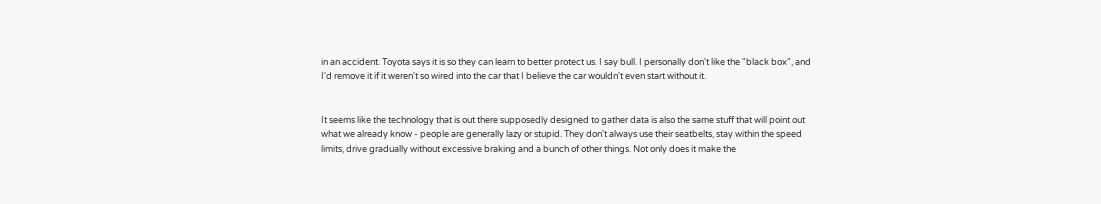in an accident. Toyota says it is so they can learn to better protect us. I say bull. I personally don't like the "black box", and I'd remove it if it weren't so wired into the car that I believe the car wouldn't even start without it.


It seems like the technology that is out there supposedly designed to gather data is also the same stuff that will point out what we already know - people are generally lazy or stupid. They don't always use their seatbelts, stay within the speed limits, drive gradually without excessive braking and a bunch of other things. Not only does it make the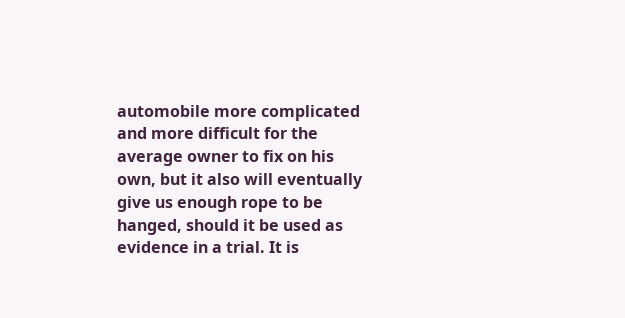automobile more complicated and more difficult for the average owner to fix on his own, but it also will eventually give us enough rope to be hanged, should it be used as evidence in a trial. It is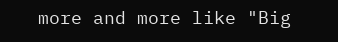more and more like "Big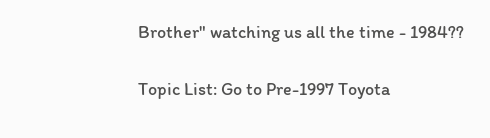Brother" watching us all the time - 1984??

Topic List: Go to Pre-1997 Toyota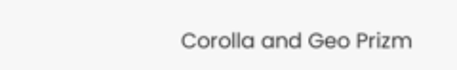Corolla and Geo Prizm